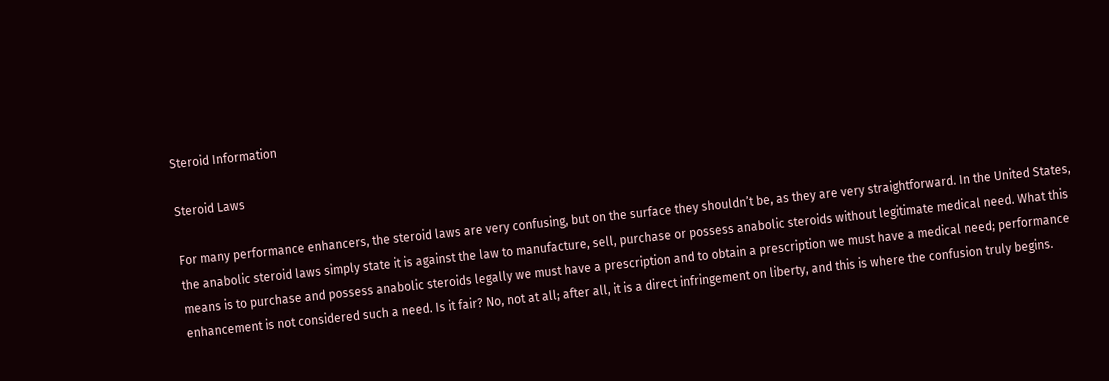Steroid Information

Steroid Laws

For many performance enhancers, the steroid laws are very confusing, but on the surface they shouldn’t be, as they are very straightforward. In the United States, the anabolic steroid laws simply state it is against the law to manufacture, sell, purchase or possess anabolic steroids without legitimate medical need. What this means is to purchase and possess anabolic steroids legally we must have a prescription and to obtain a prescription we must have a medical need; performance enhancement is not considered such a need. Is it fair? No, not at all; after all, it is a direct infringement on liberty, and this is where the confusion truly begins.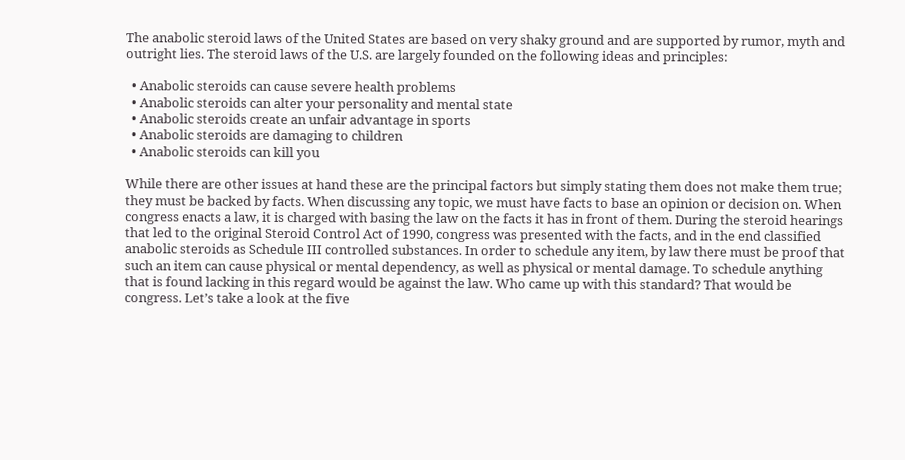The anabolic steroid laws of the United States are based on very shaky ground and are supported by rumor, myth and outright lies. The steroid laws of the U.S. are largely founded on the following ideas and principles:

  • Anabolic steroids can cause severe health problems
  • Anabolic steroids can alter your personality and mental state
  • Anabolic steroids create an unfair advantage in sports
  • Anabolic steroids are damaging to children
  • Anabolic steroids can kill you

While there are other issues at hand these are the principal factors but simply stating them does not make them true; they must be backed by facts. When discussing any topic, we must have facts to base an opinion or decision on. When congress enacts a law, it is charged with basing the law on the facts it has in front of them. During the steroid hearings that led to the original Steroid Control Act of 1990, congress was presented with the facts, and in the end classified anabolic steroids as Schedule III controlled substances. In order to schedule any item, by law there must be proof that such an item can cause physical or mental dependency, as well as physical or mental damage. To schedule anything that is found lacking in this regard would be against the law. Who came up with this standard? That would be congress. Let’s take a look at the five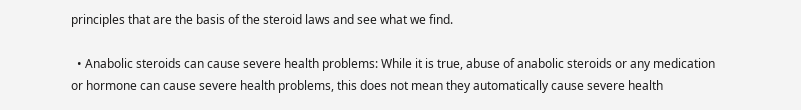principles that are the basis of the steroid laws and see what we find.

  • Anabolic steroids can cause severe health problems: While it is true, abuse of anabolic steroids or any medication or hormone can cause severe health problems, this does not mean they automatically cause severe health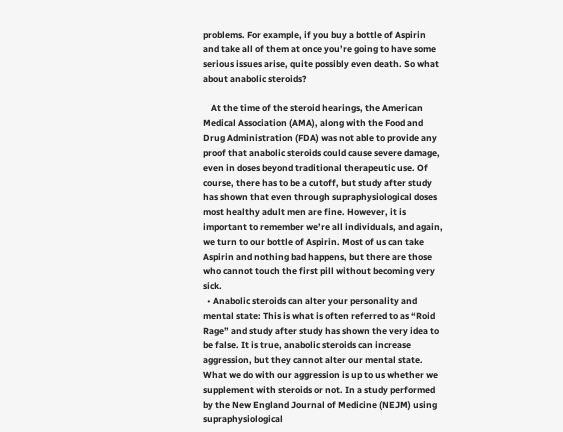problems. For example, if you buy a bottle of Aspirin and take all of them at once you’re going to have some serious issues arise, quite possibly even death. So what about anabolic steroids?

    At the time of the steroid hearings, the American Medical Association (AMA), along with the Food and Drug Administration (FDA) was not able to provide any proof that anabolic steroids could cause severe damage, even in doses beyond traditional therapeutic use. Of course, there has to be a cutoff, but study after study has shown that even through supraphysiological doses most healthy adult men are fine. However, it is important to remember we’re all individuals, and again, we turn to our bottle of Aspirin. Most of us can take Aspirin and nothing bad happens, but there are those who cannot touch the first pill without becoming very sick.
  • Anabolic steroids can alter your personality and mental state: This is what is often referred to as “Roid Rage” and study after study has shown the very idea to be false. It is true, anabolic steroids can increase aggression, but they cannot alter our mental state. What we do with our aggression is up to us whether we supplement with steroids or not. In a study performed by the New England Journal of Medicine (NEJM) using supraphysiological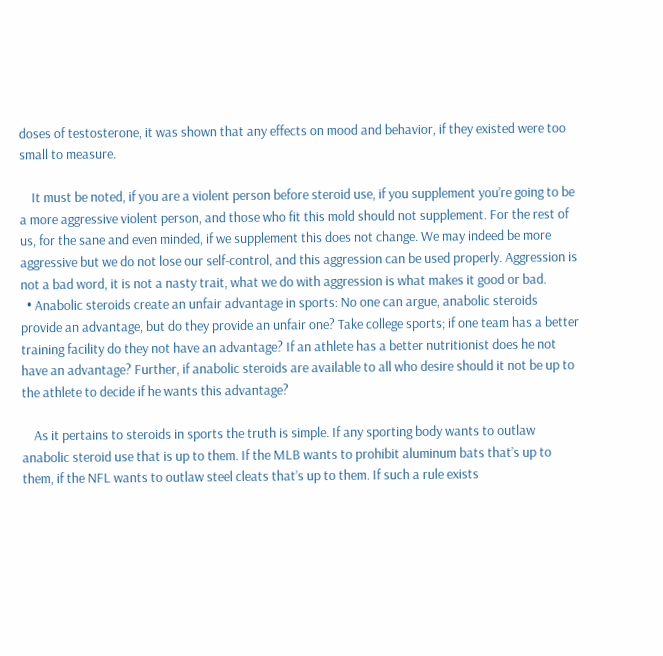doses of testosterone, it was shown that any effects on mood and behavior, if they existed were too small to measure.

    It must be noted, if you are a violent person before steroid use, if you supplement you’re going to be a more aggressive violent person, and those who fit this mold should not supplement. For the rest of us, for the sane and even minded, if we supplement this does not change. We may indeed be more aggressive but we do not lose our self-control, and this aggression can be used properly. Aggression is not a bad word, it is not a nasty trait, what we do with aggression is what makes it good or bad.
  • Anabolic steroids create an unfair advantage in sports: No one can argue, anabolic steroids provide an advantage, but do they provide an unfair one? Take college sports; if one team has a better training facility do they not have an advantage? If an athlete has a better nutritionist does he not have an advantage? Further, if anabolic steroids are available to all who desire should it not be up to the athlete to decide if he wants this advantage?

    As it pertains to steroids in sports the truth is simple. If any sporting body wants to outlaw anabolic steroid use that is up to them. If the MLB wants to prohibit aluminum bats that’s up to them, if the NFL wants to outlaw steel cleats that’s up to them. If such a rule exists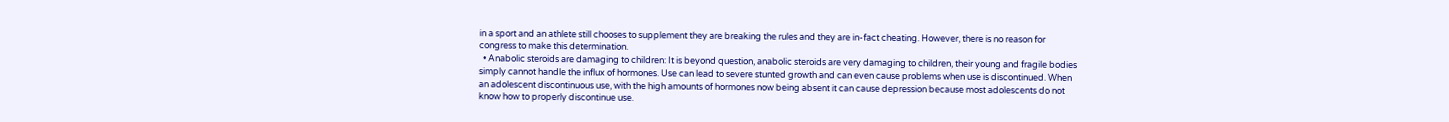in a sport and an athlete still chooses to supplement they are breaking the rules and they are in-fact cheating. However, there is no reason for congress to make this determination.
  • Anabolic steroids are damaging to children: It is beyond question, anabolic steroids are very damaging to children, their young and fragile bodies simply cannot handle the influx of hormones. Use can lead to severe stunted growth and can even cause problems when use is discontinued. When an adolescent discontinuous use, with the high amounts of hormones now being absent it can cause depression because most adolescents do not know how to properly discontinue use.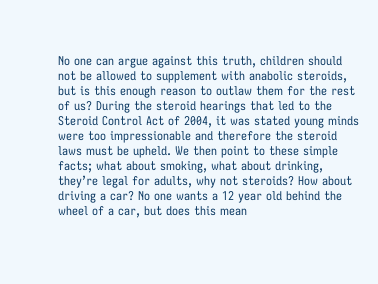No one can argue against this truth, children should not be allowed to supplement with anabolic steroids, but is this enough reason to outlaw them for the rest of us? During the steroid hearings that led to the Steroid Control Act of 2004, it was stated young minds were too impressionable and therefore the steroid laws must be upheld. We then point to these simple facts; what about smoking, what about drinking, they’re legal for adults, why not steroids? How about driving a car? No one wants a 12 year old behind the wheel of a car, but does this mean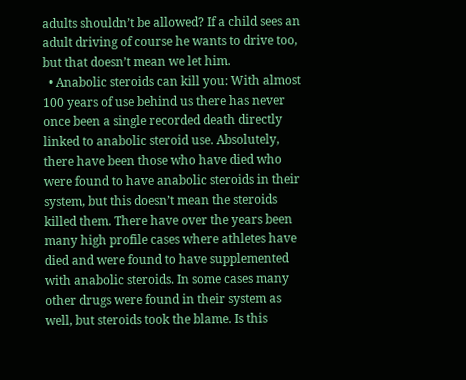adults shouldn’t be allowed? If a child sees an adult driving of course he wants to drive too, but that doesn’t mean we let him.
  • Anabolic steroids can kill you: With almost 100 years of use behind us there has never once been a single recorded death directly linked to anabolic steroid use. Absolutely, there have been those who have died who were found to have anabolic steroids in their system, but this doesn’t mean the steroids killed them. There have over the years been many high profile cases where athletes have died and were found to have supplemented with anabolic steroids. In some cases many other drugs were found in their system as well, but steroids took the blame. Is this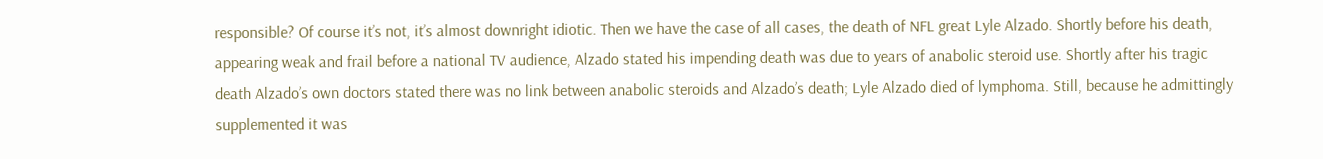responsible? Of course it’s not, it’s almost downright idiotic. Then we have the case of all cases, the death of NFL great Lyle Alzado. Shortly before his death, appearing weak and frail before a national TV audience, Alzado stated his impending death was due to years of anabolic steroid use. Shortly after his tragic death Alzado’s own doctors stated there was no link between anabolic steroids and Alzado’s death; Lyle Alzado died of lymphoma. Still, because he admittingly supplemented it was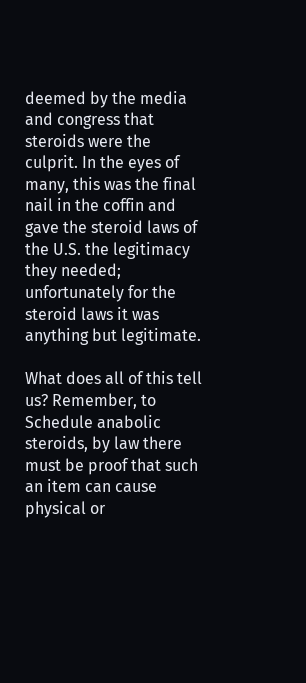deemed by the media and congress that steroids were the culprit. In the eyes of many, this was the final nail in the coffin and gave the steroid laws of the U.S. the legitimacy they needed; unfortunately for the steroid laws it was anything but legitimate.

What does all of this tell us? Remember, to Schedule anabolic steroids, by law there must be proof that such an item can cause physical or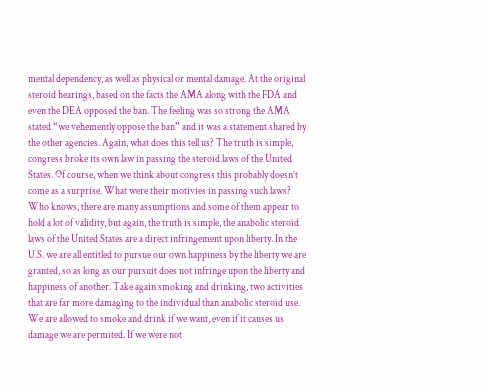mental dependency, as well as physical or mental damage. At the original steroid hearings, based on the facts the AMA along with the FDA and even the DEA opposed the ban. The feeling was so strong the AMA stated “we vehemently oppose the ban” and it was a statement shared by the other agencies. Again, what does this tell us? The truth is simple, congress broke its own law in passing the steroid laws of the United States. Of course, when we think about congress this probably doesn’t come as a surprise. What were their motivies in passing such laws? Who knows, there are many assumptions and some of them appear to hold a lot of validity, but again, the truth is simple, the anabolic steroid laws of the United States are a direct infringement upon liberty. In the U.S. we are all entitled to pursue our own happiness by the liberty we are granted, so as long as our pursuit does not infringe upon the liberty and happiness of another. Take again smoking and drinking, two activities that are far more damaging to the individual than anabolic steroid use. We are allowed to smoke and drink if we want, even if it causes us damage we are permited. If we were not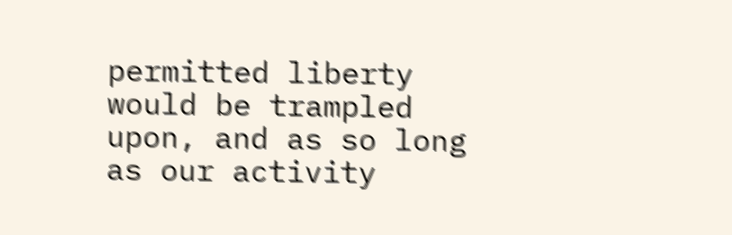permitted liberty would be trampled upon, and as so long as our activity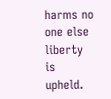harms no one else liberty is upheld.